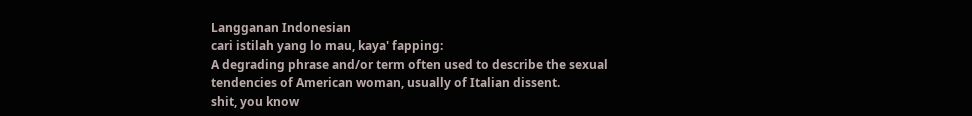Langganan Indonesian
cari istilah yang lo mau, kaya' fapping:
A degrading phrase and/or term often used to describe the sexual tendencies of American woman, usually of Italian dissent.
shit, you know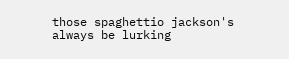those spaghettio jackson's always be lurking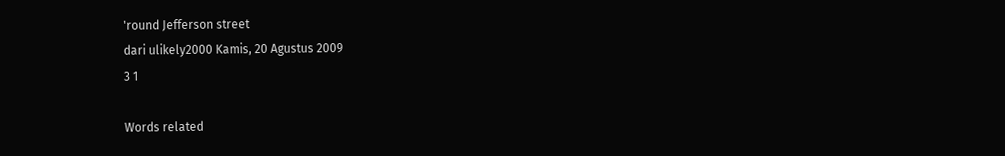'round Jefferson street
dari ulikely2000 Kamis, 20 Agustus 2009
3 1

Words related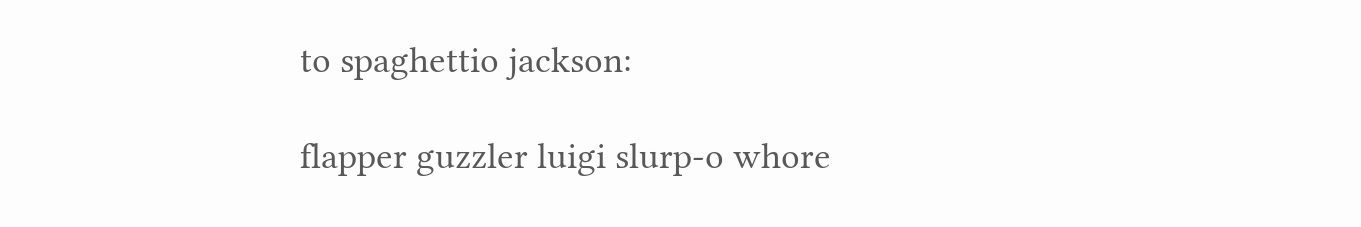to spaghettio jackson:

flapper guzzler luigi slurp-o whore